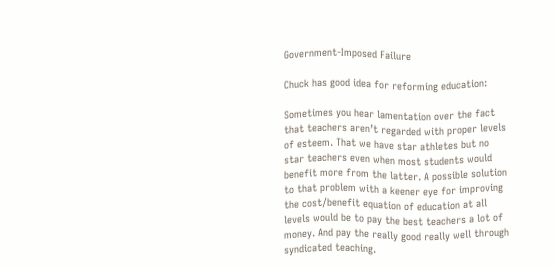Government-Imposed Failure

Chuck has good idea for reforming education:

Sometimes you hear lamentation over the fact that teachers aren’t regarded with proper levels of esteem. That we have star athletes but no star teachers even when most students would benefit more from the latter. A possible solution to that problem with a keener eye for improving the cost/benefit equation of education at all levels would be to pay the best teachers a lot of money. And pay the really good really well through syndicated teaching.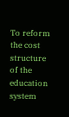To reform the cost structure of the education system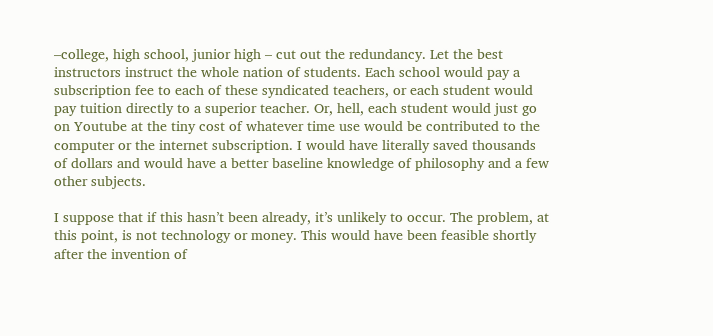–college, high school, junior high – cut out the redundancy. Let the best instructors instruct the whole nation of students. Each school would pay a subscription fee to each of these syndicated teachers, or each student would pay tuition directly to a superior teacher. Or, hell, each student would just go on Youtube at the tiny cost of whatever time use would be contributed to the computer or the internet subscription. I would have literally saved thousands of dollars and would have a better baseline knowledge of philosophy and a few other subjects.

I suppose that if this hasn’t been already, it’s unlikely to occur. The problem, at this point, is not technology or money. This would have been feasible shortly after the invention of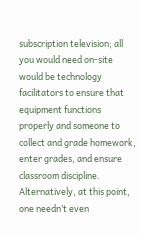subscription television; all you would need on-site would be technology facilitators to ensure that equipment functions properly and someone to collect and grade homework, enter grades, and ensure classroom discipline. Alternatively, at this point, one needn’t even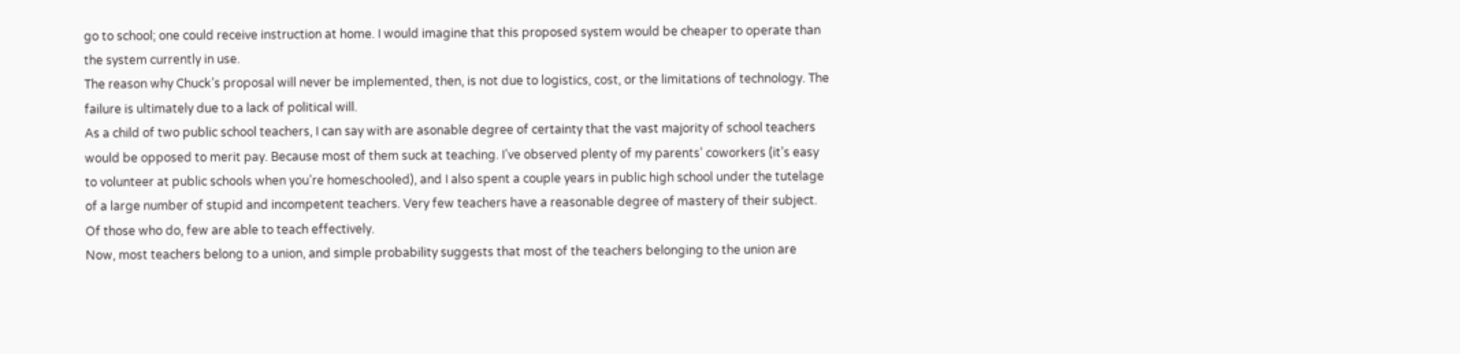go to school; one could receive instruction at home. I would imagine that this proposed system would be cheaper to operate than the system currently in use.
The reason why Chuck’s proposal will never be implemented, then, is not due to logistics, cost, or the limitations of technology. The failure is ultimately due to a lack of political will.
As a child of two public school teachers, I can say with are asonable degree of certainty that the vast majority of school teachers would be opposed to merit pay. Because most of them suck at teaching. I’ve observed plenty of my parents’ coworkers (it’s easy to volunteer at public schools when you’re homeschooled), and I also spent a couple years in public high school under the tutelage of a large number of stupid and incompetent teachers. Very few teachers have a reasonable degree of mastery of their subject. Of those who do, few are able to teach effectively.
Now, most teachers belong to a union, and simple probability suggests that most of the teachers belonging to the union are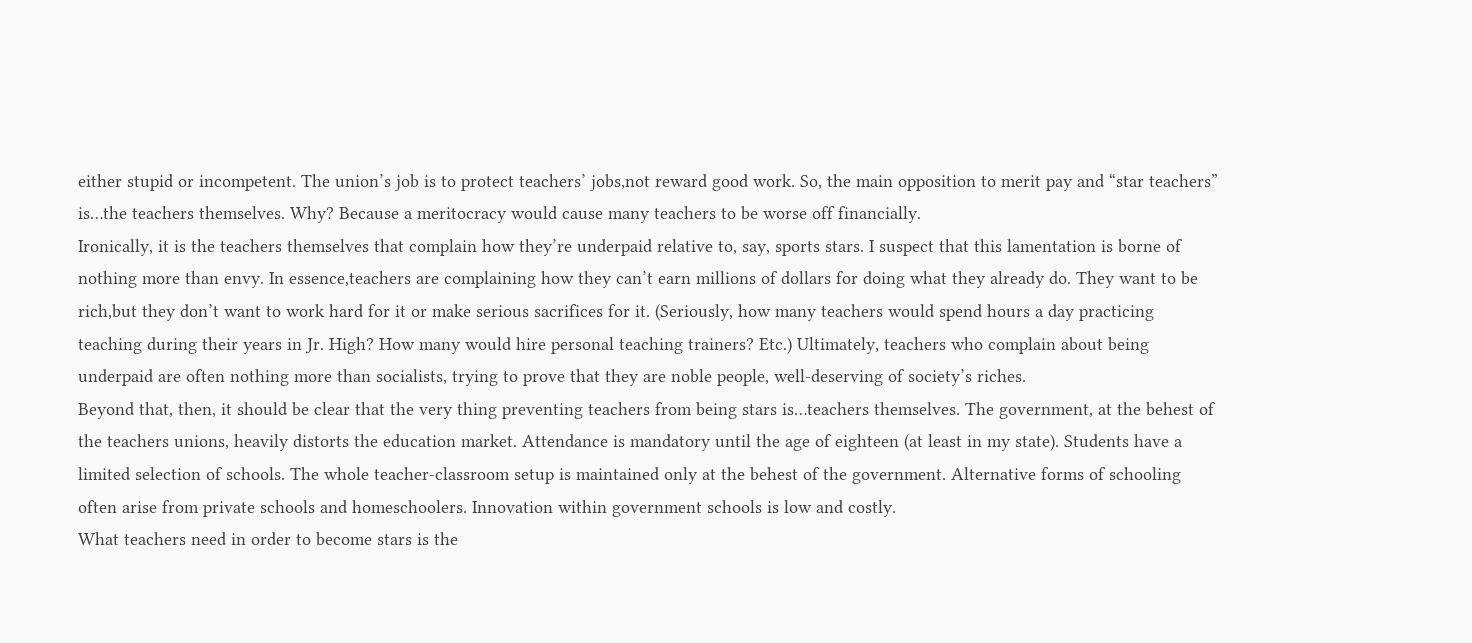either stupid or incompetent. The union’s job is to protect teachers’ jobs,not reward good work. So, the main opposition to merit pay and “star teachers” is…the teachers themselves. Why? Because a meritocracy would cause many teachers to be worse off financially.
Ironically, it is the teachers themselves that complain how they’re underpaid relative to, say, sports stars. I suspect that this lamentation is borne of nothing more than envy. In essence,teachers are complaining how they can’t earn millions of dollars for doing what they already do. They want to be rich,but they don’t want to work hard for it or make serious sacrifices for it. (Seriously, how many teachers would spend hours a day practicing teaching during their years in Jr. High? How many would hire personal teaching trainers? Etc.) Ultimately, teachers who complain about being underpaid are often nothing more than socialists, trying to prove that they are noble people, well-deserving of society’s riches.
Beyond that, then, it should be clear that the very thing preventing teachers from being stars is…teachers themselves. The government, at the behest of the teachers unions, heavily distorts the education market. Attendance is mandatory until the age of eighteen (at least in my state). Students have a limited selection of schools. The whole teacher-classroom setup is maintained only at the behest of the government. Alternative forms of schooling often arise from private schools and homeschoolers. Innovation within government schools is low and costly.
What teachers need in order to become stars is the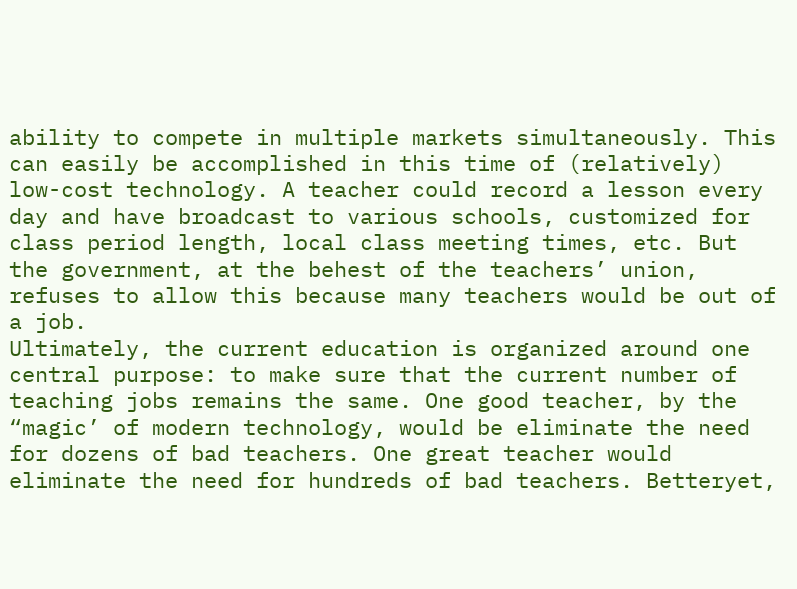ability to compete in multiple markets simultaneously. This can easily be accomplished in this time of (relatively) low-cost technology. A teacher could record a lesson every day and have broadcast to various schools, customized for class period length, local class meeting times, etc. But the government, at the behest of the teachers’ union, refuses to allow this because many teachers would be out of a job.
Ultimately, the current education is organized around one central purpose: to make sure that the current number of teaching jobs remains the same. One good teacher, by the “magic’ of modern technology, would be eliminate the need for dozens of bad teachers. One great teacher would eliminate the need for hundreds of bad teachers. Betteryet,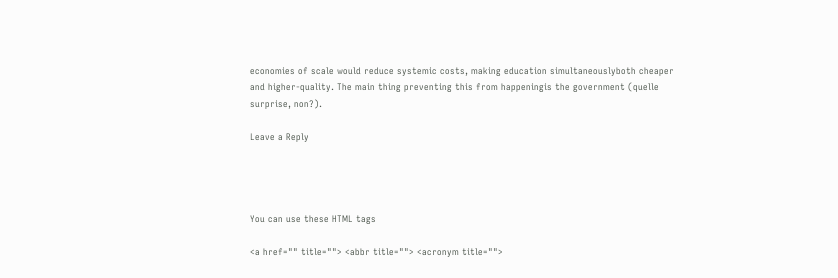economies of scale would reduce systemic costs, making education simultaneouslyboth cheaper and higher-quality. The main thing preventing this from happeningis the government (quelle surprise, non?).

Leave a Reply




You can use these HTML tags

<a href="" title=""> <abbr title=""> <acronym title="">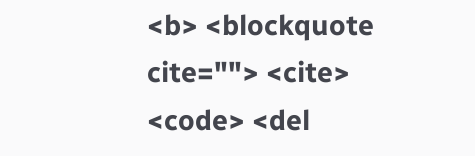<b> <blockquote cite=""> <cite> <code> <del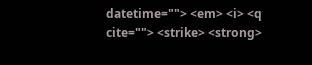datetime=""> <em> <i> <q cite=""> <strike> <strong>